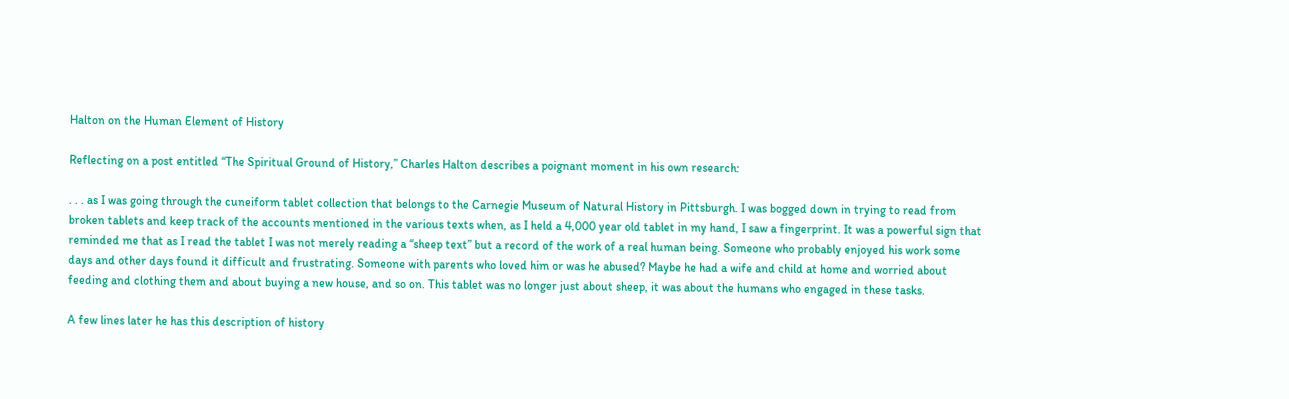Halton on the Human Element of History

Reflecting on a post entitled “The Spiritual Ground of History,” Charles Halton describes a poignant moment in his own research:

. . . as I was going through the cuneiform tablet collection that belongs to the Carnegie Museum of Natural History in Pittsburgh. I was bogged down in trying to read from broken tablets and keep track of the accounts mentioned in the various texts when, as I held a 4,000 year old tablet in my hand, I saw a fingerprint. It was a powerful sign that reminded me that as I read the tablet I was not merely reading a “sheep text” but a record of the work of a real human being. Someone who probably enjoyed his work some days and other days found it difficult and frustrating. Someone with parents who loved him or was he abused? Maybe he had a wife and child at home and worried about feeding and clothing them and about buying a new house, and so on. This tablet was no longer just about sheep, it was about the humans who engaged in these tasks.

A few lines later he has this description of history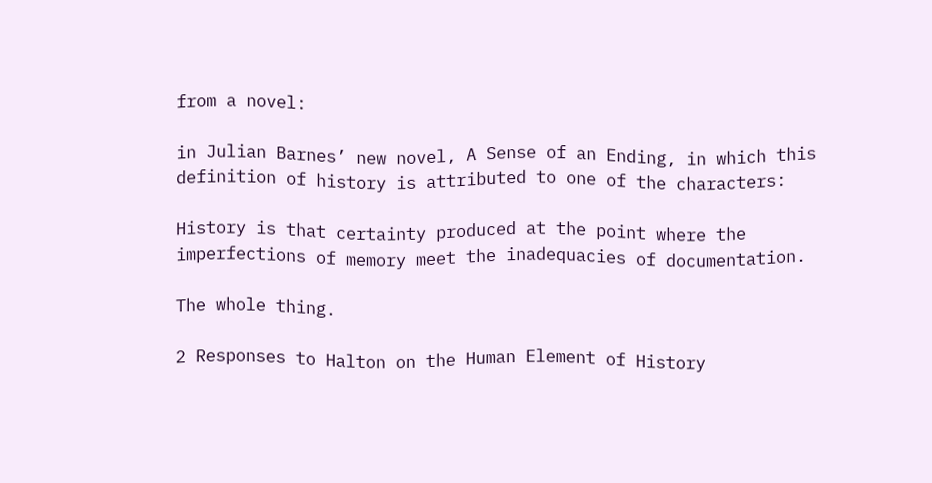from a novel:

in Julian Barnes’ new novel, A Sense of an Ending, in which this definition of history is attributed to one of the characters:

History is that certainty produced at the point where the imperfections of memory meet the inadequacies of documentation.

The whole thing.

2 Responses to Halton on the Human Element of History